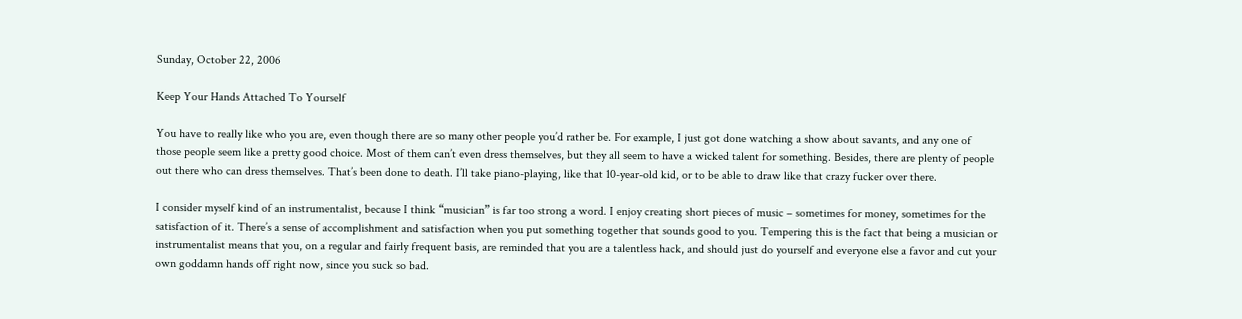Sunday, October 22, 2006

Keep Your Hands Attached To Yourself

You have to really like who you are, even though there are so many other people you’d rather be. For example, I just got done watching a show about savants, and any one of those people seem like a pretty good choice. Most of them can’t even dress themselves, but they all seem to have a wicked talent for something. Besides, there are plenty of people out there who can dress themselves. That’s been done to death. I’ll take piano-playing, like that 10-year-old kid, or to be able to draw like that crazy fucker over there.

I consider myself kind of an instrumentalist, because I think “musician” is far too strong a word. I enjoy creating short pieces of music – sometimes for money, sometimes for the satisfaction of it. There’s a sense of accomplishment and satisfaction when you put something together that sounds good to you. Tempering this is the fact that being a musician or instrumentalist means that you, on a regular and fairly frequent basis, are reminded that you are a talentless hack, and should just do yourself and everyone else a favor and cut your own goddamn hands off right now, since you suck so bad.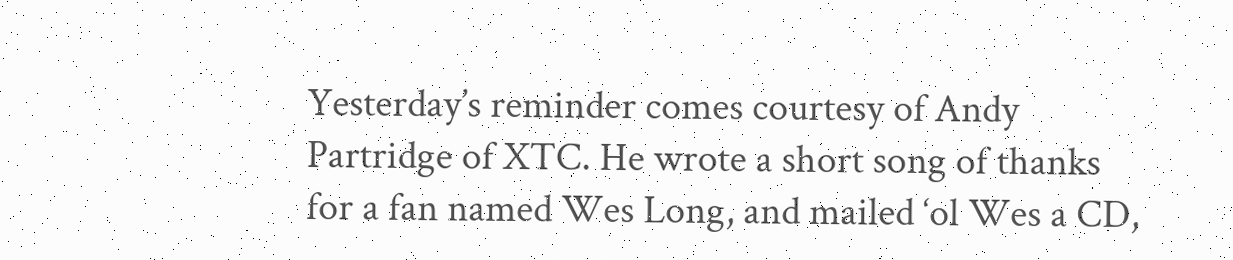Yesterday’s reminder comes courtesy of Andy Partridge of XTC. He wrote a short song of thanks for a fan named Wes Long, and mailed ‘ol Wes a CD,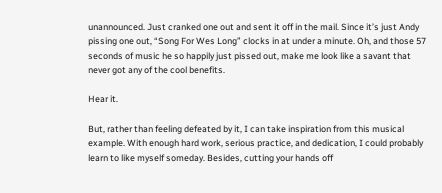unannounced. Just cranked one out and sent it off in the mail. Since it’s just Andy pissing one out, “Song For Wes Long” clocks in at under a minute. Oh, and those 57 seconds of music he so happily just pissed out, make me look like a savant that never got any of the cool benefits.

Hear it.

But, rather than feeling defeated by it, I can take inspiration from this musical example. With enough hard work, serious practice, and dedication, I could probably learn to like myself someday. Besides, cutting your hands off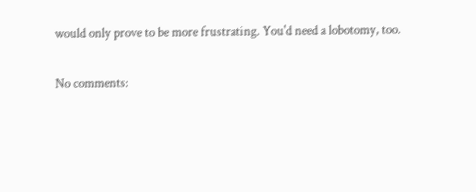would only prove to be more frustrating. You'd need a lobotomy, too.

No comments: